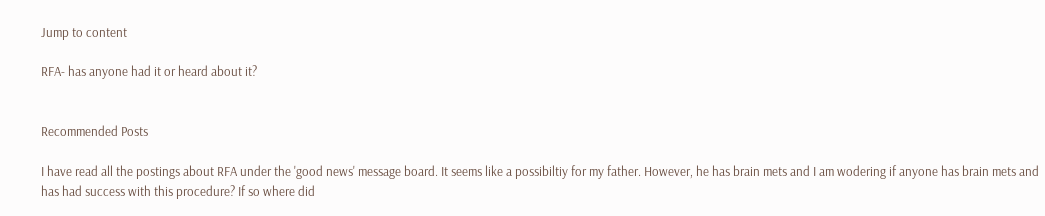Jump to content

RFA- has anyone had it or heard about it?


Recommended Posts

I have read all the postings about RFA under the 'good news' message board. It seems like a possibiltiy for my father. However, he has brain mets and I am wodering if anyone has brain mets and has had success with this procedure? If so where did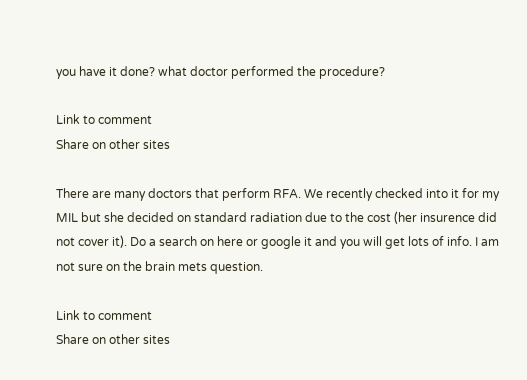you have it done? what doctor performed the procedure?

Link to comment
Share on other sites

There are many doctors that perform RFA. We recently checked into it for my MIL but she decided on standard radiation due to the cost (her insurence did not cover it). Do a search on here or google it and you will get lots of info. I am not sure on the brain mets question.

Link to comment
Share on other sites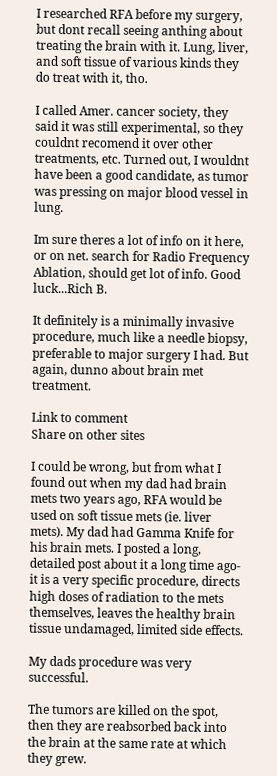I researched RFA before my surgery, but dont recall seeing anthing about treating the brain with it. Lung, liver, and soft tissue of various kinds they do treat with it, tho.

I called Amer. cancer society, they said it was still experimental, so they couldnt recomend it over other treatments, etc. Turned out, I wouldnt have been a good candidate, as tumor was pressing on major blood vessel in lung.

Im sure theres a lot of info on it here, or on net. search for Radio Frequency Ablation, should get lot of info. Good luck...Rich B.

It definitely is a minimally invasive procedure, much like a needle biopsy, preferable to major surgery I had. But again, dunno about brain met treatment.

Link to comment
Share on other sites

I could be wrong, but from what I found out when my dad had brain mets two years ago, RFA would be used on soft tissue mets (ie. liver mets). My dad had Gamma Knife for his brain mets. I posted a long, detailed post about it a long time ago-it is a very specific procedure, directs high doses of radiation to the mets themselves, leaves the healthy brain tissue undamaged, limited side effects.

My dads procedure was very successful.

The tumors are killed on the spot, then they are reabsorbed back into the brain at the same rate at which they grew.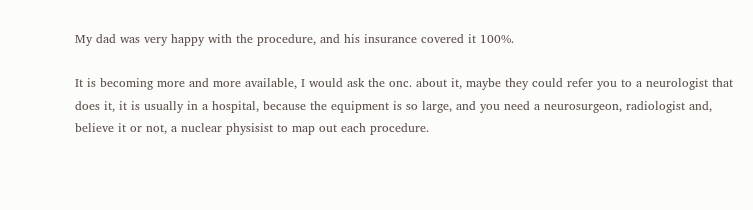My dad was very happy with the procedure, and his insurance covered it 100%.

It is becoming more and more available, I would ask the onc. about it, maybe they could refer you to a neurologist that does it, it is usually in a hospital, because the equipment is so large, and you need a neurosurgeon, radiologist and, believe it or not, a nuclear physisist to map out each procedure.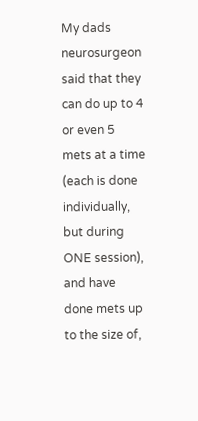My dads neurosurgeon said that they can do up to 4 or even 5 mets at a time (each is done individually, but during ONE session), and have done mets up to the size of,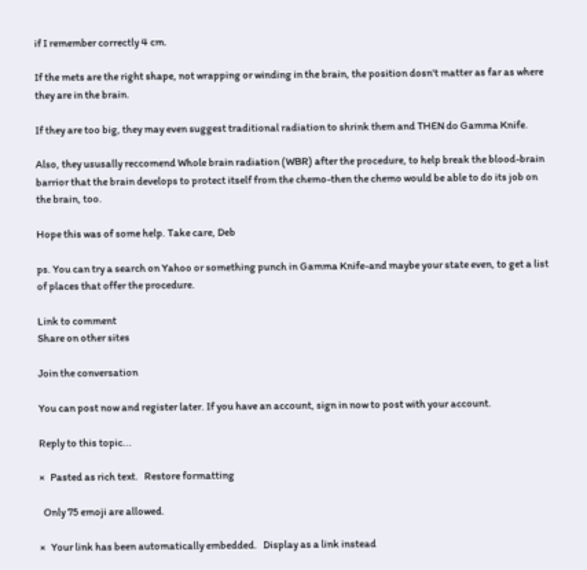if I remember correctly 4 cm.

If the mets are the right shape, not wrapping or winding in the brain, the position dosn't matter as far as where they are in the brain.

If they are too big, they may even suggest traditional radiation to shrink them and THEN do Gamma Knife.

Also, they ususally reccomend Whole brain radiation (WBR) after the procedure, to help break the blood-brain barrior that the brain develops to protect itself from the chemo-then the chemo would be able to do its job on the brain, too.

Hope this was of some help. Take care, Deb

ps. You can try a search on Yahoo or something punch in Gamma Knife-and maybe your state even, to get a list of places that offer the procedure.

Link to comment
Share on other sites

Join the conversation

You can post now and register later. If you have an account, sign in now to post with your account.

Reply to this topic...

×   Pasted as rich text.   Restore formatting

  Only 75 emoji are allowed.

×   Your link has been automatically embedded.   Display as a link instead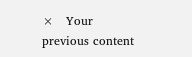×   Your previous content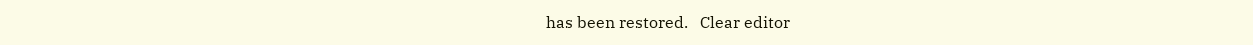has been restored.   Clear editor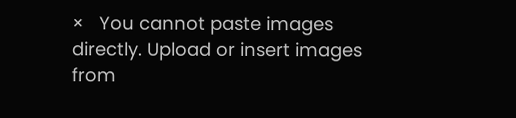×   You cannot paste images directly. Upload or insert images from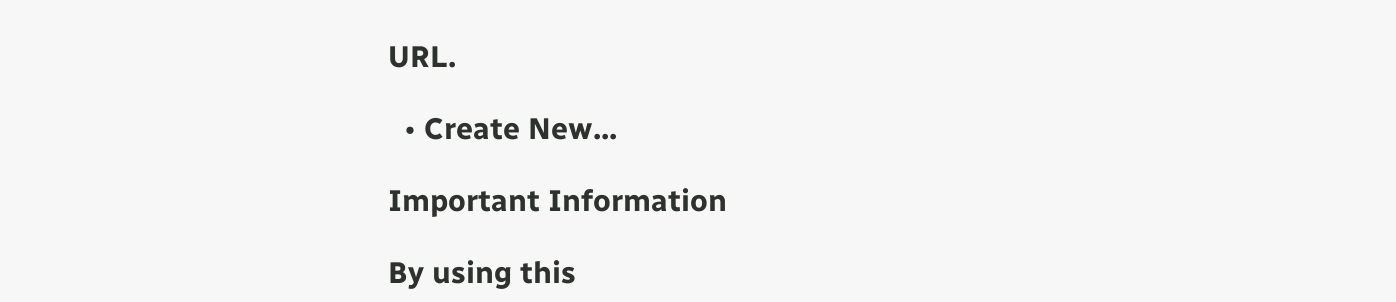URL.

  • Create New...

Important Information

By using this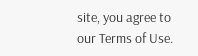site, you agree to our Terms of Use.